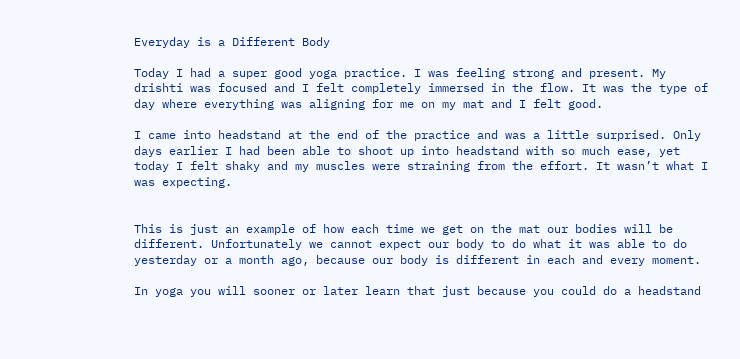Everyday is a Different Body

Today I had a super good yoga practice. I was feeling strong and present. My drishti was focused and I felt completely immersed in the flow. It was the type of day where everything was aligning for me on my mat and I felt good.

I came into headstand at the end of the practice and was a little surprised. Only days earlier I had been able to shoot up into headstand with so much ease, yet today I felt shaky and my muscles were straining from the effort. It wasn’t what I was expecting.


This is just an example of how each time we get on the mat our bodies will be different. Unfortunately we cannot expect our body to do what it was able to do yesterday or a month ago, because our body is different in each and every moment.

In yoga you will sooner or later learn that just because you could do a headstand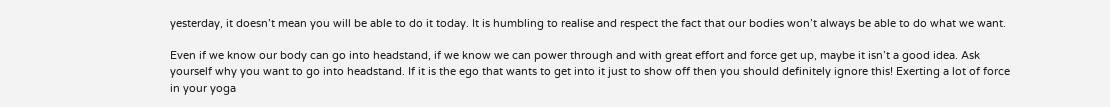yesterday, it doesn’t mean you will be able to do it today. It is humbling to realise and respect the fact that our bodies won’t always be able to do what we want.

Even if we know our body can go into headstand, if we know we can power through and with great effort and force get up, maybe it isn’t a good idea. Ask yourself why you want to go into headstand. If it is the ego that wants to get into it just to show off then you should definitely ignore this! Exerting a lot of force in your yoga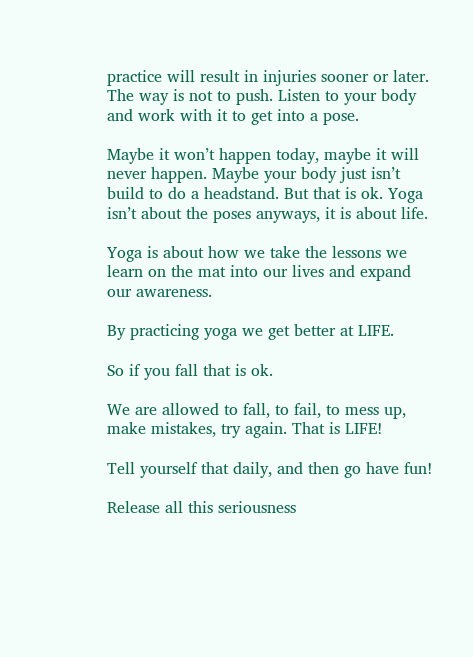practice will result in injuries sooner or later. The way is not to push. Listen to your body and work with it to get into a pose.

Maybe it won’t happen today, maybe it will never happen. Maybe your body just isn’t build to do a headstand. But that is ok. Yoga isn’t about the poses anyways, it is about life.

Yoga is about how we take the lessons we learn on the mat into our lives and expand our awareness.

By practicing yoga we get better at LIFE.

So if you fall that is ok.

We are allowed to fall, to fail, to mess up, make mistakes, try again. That is LIFE!

Tell yourself that daily, and then go have fun!

Release all this seriousness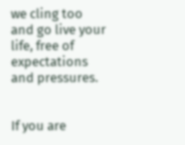we cling too and go live your life, free of expectations and pressures.


If you are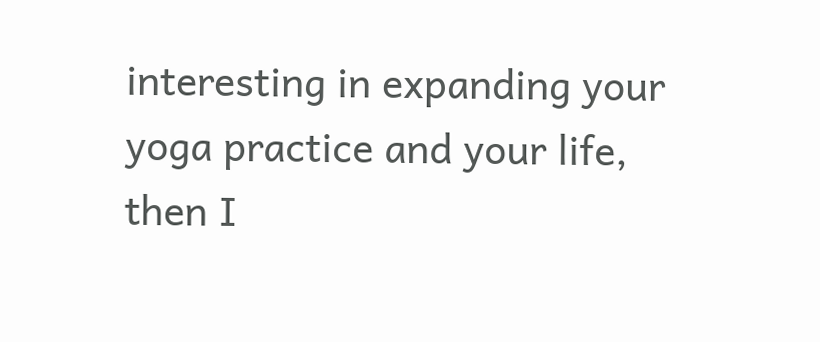interesting in expanding your yoga practice and your life, then I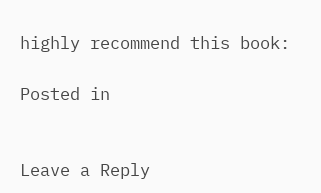highly recommend this book:

Posted in


Leave a Reply